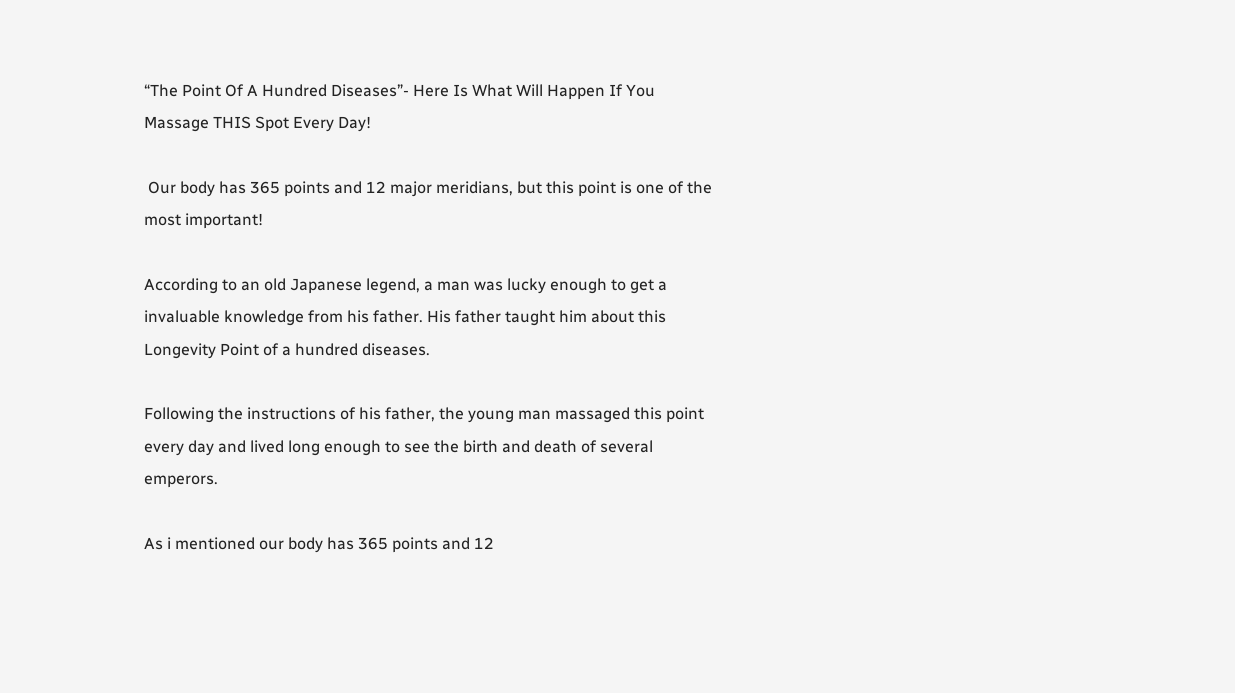“The Point Of A Hundred Diseases”- Here Is What Will Happen If You Massage THIS Spot Every Day!

 Our body has 365 points and 12 major meridians, but this point is one of the most important!

According to an old Japanese legend, a man was lucky enough to get a  invaluable knowledge from his father. His father taught him about this Longevity Point of a hundred diseases.

Following the instructions of his father, the young man massaged this point every day and lived long enough to see the birth and death of several emperors.

As i mentioned our body has 365 points and 12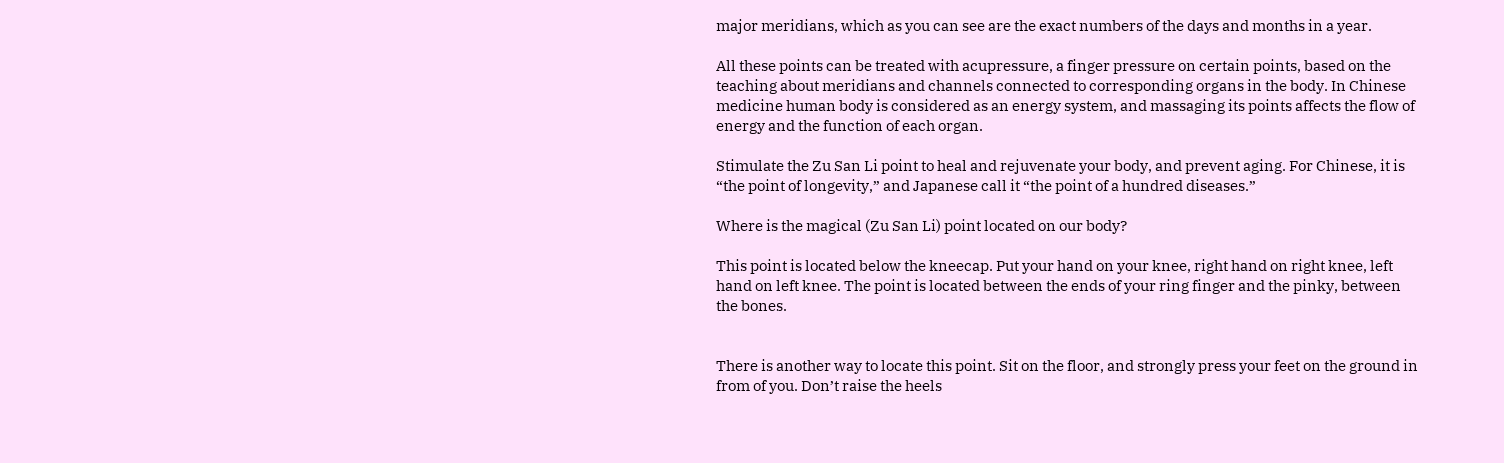major meridians, which as you can see are the exact numbers of the days and months in a year.

All these points can be treated with acupressure, a finger pressure on certain points, based on the teaching about meridians and channels connected to corresponding organs in the body. In Chinese medicine human body is considered as an energy system, and massaging its points affects the flow of energy and the function of each organ.

Stimulate the Zu San Li point to heal and rejuvenate your body, and prevent aging. For Chinese, it is “the point of longevity,” and Japanese call it “the point of a hundred diseases.”

Where is the magical (Zu San Li) point located on our body?

This point is located below the kneecap. Put your hand on your knee, right hand on right knee, left hand on left knee. The point is located between the ends of your ring finger and the pinky, between the bones.


There is another way to locate this point. Sit on the floor, and strongly press your feet on the ground in from of you. Don’t raise the heels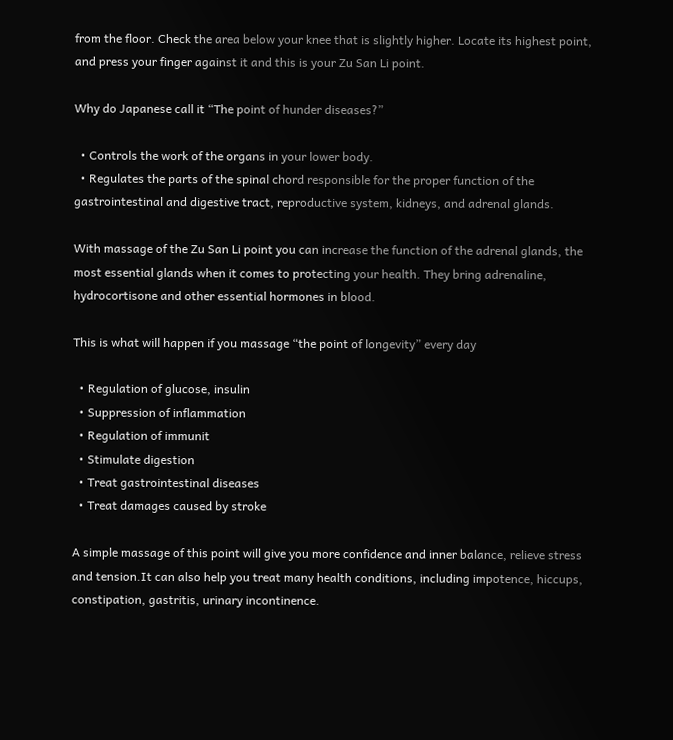from the floor. Check the area below your knee that is slightly higher. Locate its highest point, and press your finger against it and this is your Zu San Li point.

Why do Japanese call it “The point of hunder diseases?”

  • Controls the work of the organs in your lower body.
  • Regulates the parts of the spinal chord responsible for the proper function of the gastrointestinal and digestive tract, reproductive system, kidneys, and adrenal glands.

With massage of the Zu San Li point you can increase the function of the adrenal glands, the most essential glands when it comes to protecting your health. They bring adrenaline, hydrocortisone and other essential hormones in blood.

This is what will happen if you massage “the point of longevity” every day

  • Regulation of glucose, insulin
  • Suppression of inflammation
  • Regulation of immunit
  • Stimulate digestion
  • Treat gastrointestinal diseases
  • Treat damages caused by stroke

A simple massage of this point will give you more confidence and inner balance, relieve stress and tension.It can also help you treat many health conditions, including impotence, hiccups, constipation, gastritis, urinary incontinence.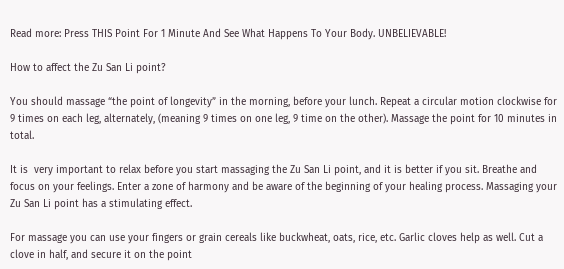Read more: Press THIS Point For 1 Minute And See What Happens To Your Body. UNBELIEVABLE!

How to affect the Zu San Li point?

You should massage “the point of longevity” in the morning, before your lunch. Repeat a circular motion clockwise for 9 times on each leg, alternately, (meaning 9 times on one leg, 9 time on the other). Massage the point for 10 minutes in total.

It is  very important to relax before you start massaging the Zu San Li point, and it is better if you sit. Breathe and focus on your feelings. Enter a zone of harmony and be aware of the beginning of your healing process. Massaging your Zu San Li point has a stimulating effect.

For massage you can use your fingers or grain cereals like buckwheat, oats, rice, etc. Garlic cloves help as well. Cut a clove in half, and secure it on the point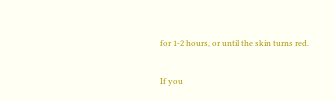for 1-2 hours, or until the skin turns red.

If you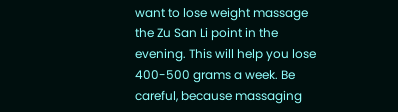want to lose weight massage the Zu San Li point in the evening. This will help you lose 400-500 grams a week. Be careful, because massaging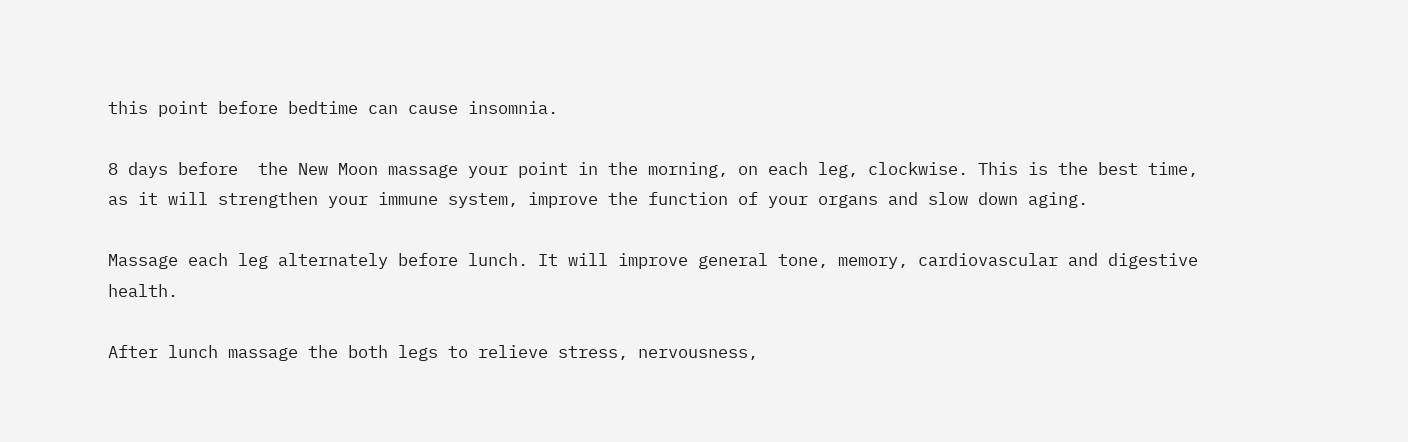this point before bedtime can cause insomnia.

8 days before  the New Moon massage your point in the morning, on each leg, clockwise. This is the best time, as it will strengthen your immune system, improve the function of your organs and slow down aging.

Massage each leg alternately before lunch. It will improve general tone, memory, cardiovascular and digestive health.

After lunch massage the both legs to relieve stress, nervousness,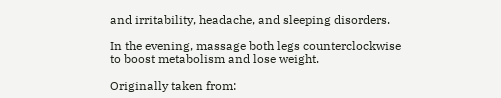and irritability, headache, and sleeping disorders.

In the evening, massage both legs counterclockwise to boost metabolism and lose weight.

Originally taken from: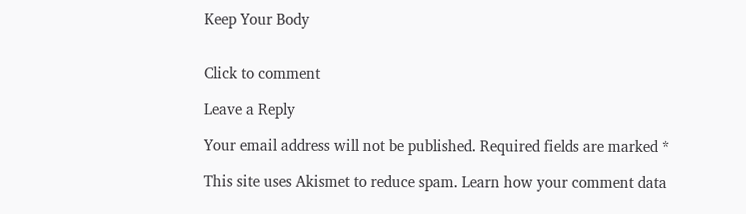Keep Your Body


Click to comment

Leave a Reply

Your email address will not be published. Required fields are marked *

This site uses Akismet to reduce spam. Learn how your comment data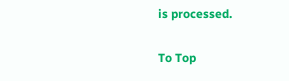is processed.

To Top